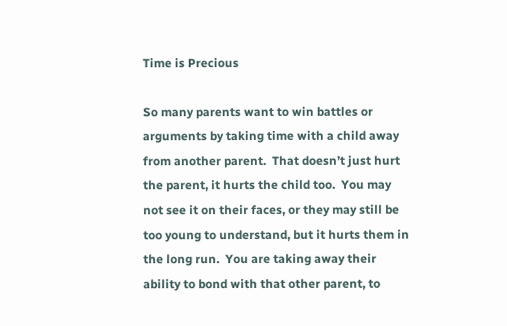Time is Precious

So many parents want to win battles or arguments by taking time with a child away from another parent.  That doesn’t just hurt the parent, it hurts the child too.  You may not see it on their faces, or they may still be too young to understand, but it hurts them in the long run.  You are taking away their ability to bond with that other parent, to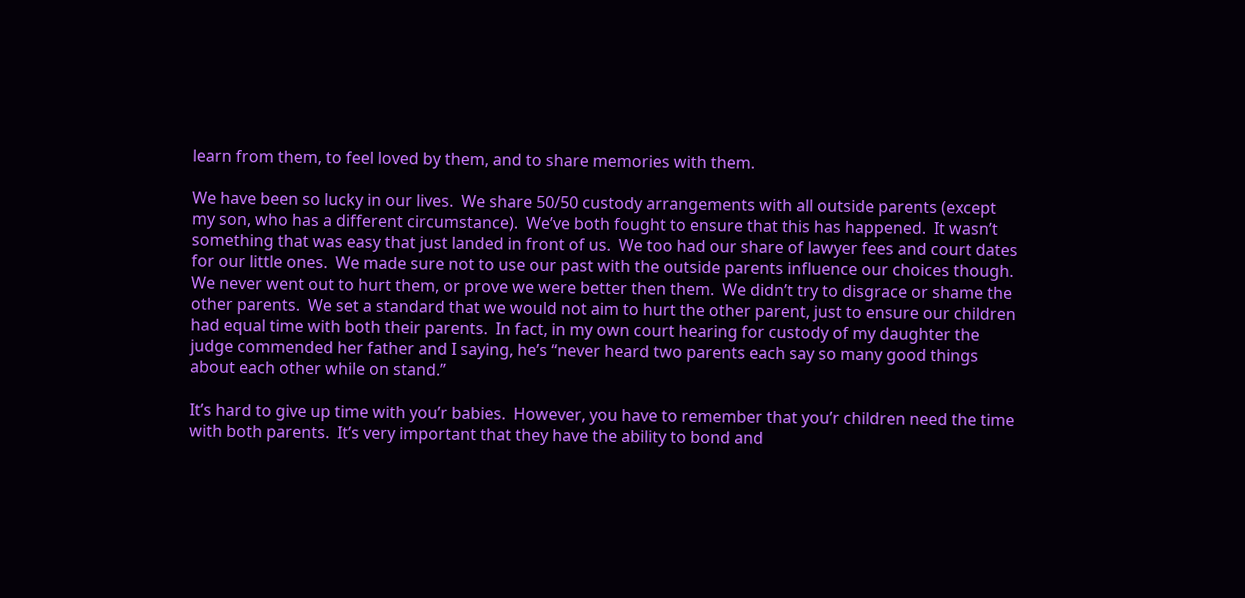learn from them, to feel loved by them, and to share memories with them.

We have been so lucky in our lives.  We share 50/50 custody arrangements with all outside parents (except my son, who has a different circumstance).  We’ve both fought to ensure that this has happened.  It wasn’t something that was easy that just landed in front of us.  We too had our share of lawyer fees and court dates for our little ones.  We made sure not to use our past with the outside parents influence our choices though.  We never went out to hurt them, or prove we were better then them.  We didn’t try to disgrace or shame the other parents.  We set a standard that we would not aim to hurt the other parent, just to ensure our children had equal time with both their parents.  In fact, in my own court hearing for custody of my daughter the judge commended her father and I saying, he’s “never heard two parents each say so many good things about each other while on stand.”

It’s hard to give up time with you’r babies.  However, you have to remember that you’r children need the time with both parents.  It’s very important that they have the ability to bond and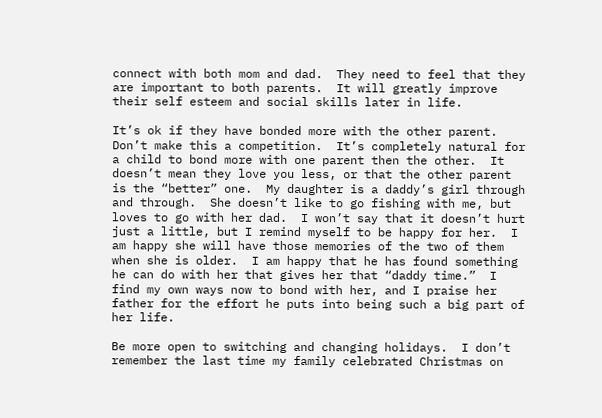connect with both mom and dad.  They need to feel that they are important to both parents.  It will greatly improve their self esteem and social skills later in life.

It’s ok if they have bonded more with the other parent.  Don’t make this a competition.  It’s completely natural for a child to bond more with one parent then the other.  It doesn’t mean they love you less, or that the other parent is the “better” one.  My daughter is a daddy’s girl through and through.  She doesn’t like to go fishing with me, but loves to go with her dad.  I won’t say that it doesn’t hurt just a little, but I remind myself to be happy for her.  I am happy she will have those memories of the two of them when she is older.  I am happy that he has found something he can do with her that gives her that “daddy time.”  I find my own ways now to bond with her, and I praise her father for the effort he puts into being such a big part of her life.

Be more open to switching and changing holidays.  I don’t remember the last time my family celebrated Christmas on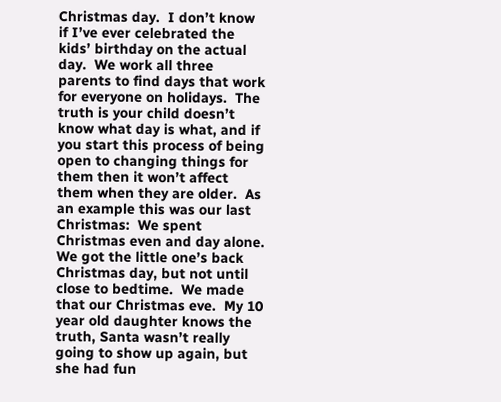Christmas day.  I don’t know if I’ve ever celebrated the kids’ birthday on the actual day.  We work all three parents to find days that work for everyone on holidays.  The truth is your child doesn’t know what day is what, and if you start this process of being open to changing things for them then it won’t affect them when they are older.  As an example this was our last Christmas:  We spent Christmas even and day alone.  We got the little one’s back Christmas day, but not until close to bedtime.  We made that our Christmas eve.  My 10 year old daughter knows the truth, Santa wasn’t really going to show up again, but she had fun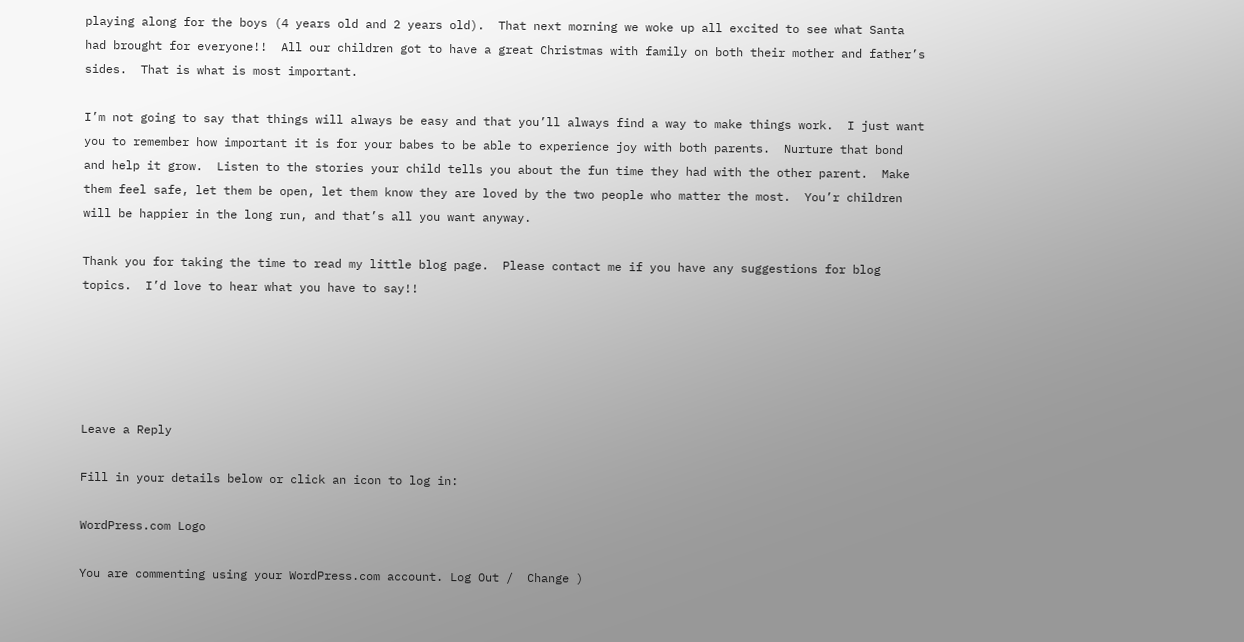playing along for the boys (4 years old and 2 years old).  That next morning we woke up all excited to see what Santa had brought for everyone!!  All our children got to have a great Christmas with family on both their mother and father’s sides.  That is what is most important.

I’m not going to say that things will always be easy and that you’ll always find a way to make things work.  I just want you to remember how important it is for your babes to be able to experience joy with both parents.  Nurture that bond and help it grow.  Listen to the stories your child tells you about the fun time they had with the other parent.  Make them feel safe, let them be open, let them know they are loved by the two people who matter the most.  You’r children will be happier in the long run, and that’s all you want anyway.

Thank you for taking the time to read my little blog page.  Please contact me if you have any suggestions for blog topics.  I’d love to hear what you have to say!!





Leave a Reply

Fill in your details below or click an icon to log in:

WordPress.com Logo

You are commenting using your WordPress.com account. Log Out /  Change )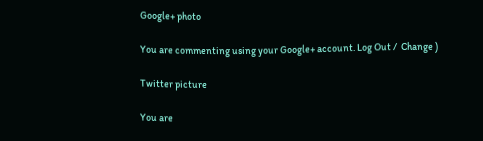Google+ photo

You are commenting using your Google+ account. Log Out /  Change )

Twitter picture

You are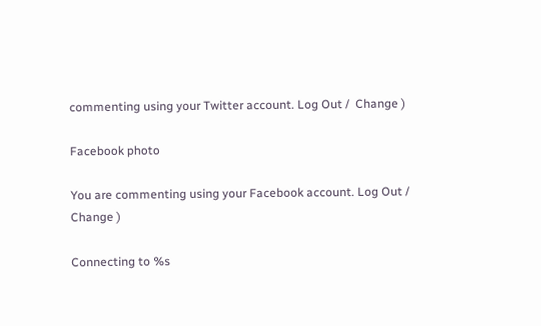commenting using your Twitter account. Log Out /  Change )

Facebook photo

You are commenting using your Facebook account. Log Out /  Change )

Connecting to %s